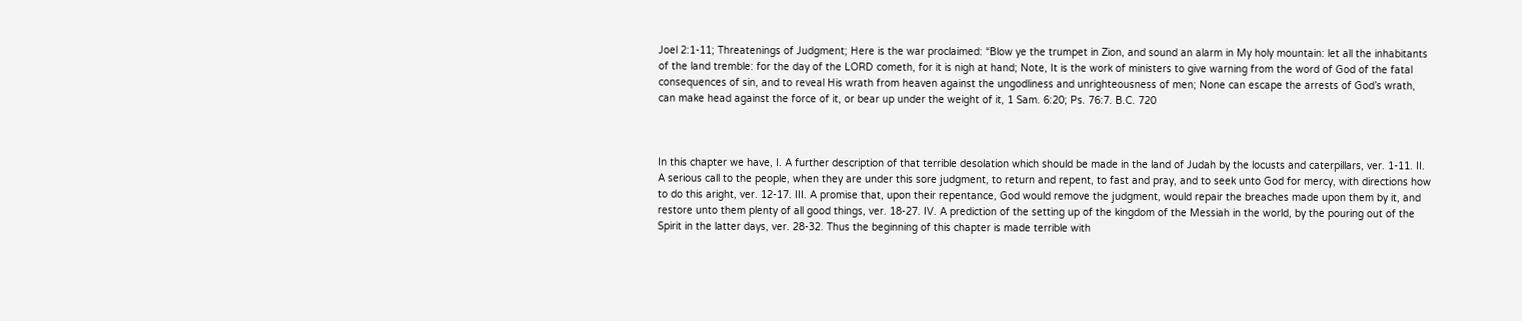Joel 2:1-11; Threatenings of Judgment; Here is the war proclaimed: “Blow ye the trumpet in Zion, and sound an alarm in My holy mountain: let all the inhabitants of the land tremble: for the day of the LORD cometh, for it is nigh at hand; Note, It is the work of ministers to give warning from the word of God of the fatal consequences of sin, and to reveal His wrath from heaven against the ungodliness and unrighteousness of men; None can escape the arrests of God’s wrath, can make head against the force of it, or bear up under the weight of it, 1 Sam. 6:20; Ps. 76:7. B.C. 720



In this chapter we have, I. A further description of that terrible desolation which should be made in the land of Judah by the locusts and caterpillars, ver. 1-11. II. A serious call to the people, when they are under this sore judgment, to return and repent, to fast and pray, and to seek unto God for mercy, with directions how to do this aright, ver. 12-17. III. A promise that, upon their repentance, God would remove the judgment, would repair the breaches made upon them by it, and restore unto them plenty of all good things, ver. 18-27. IV. A prediction of the setting up of the kingdom of the Messiah in the world, by the pouring out of the Spirit in the latter days, ver. 28-32. Thus the beginning of this chapter is made terrible with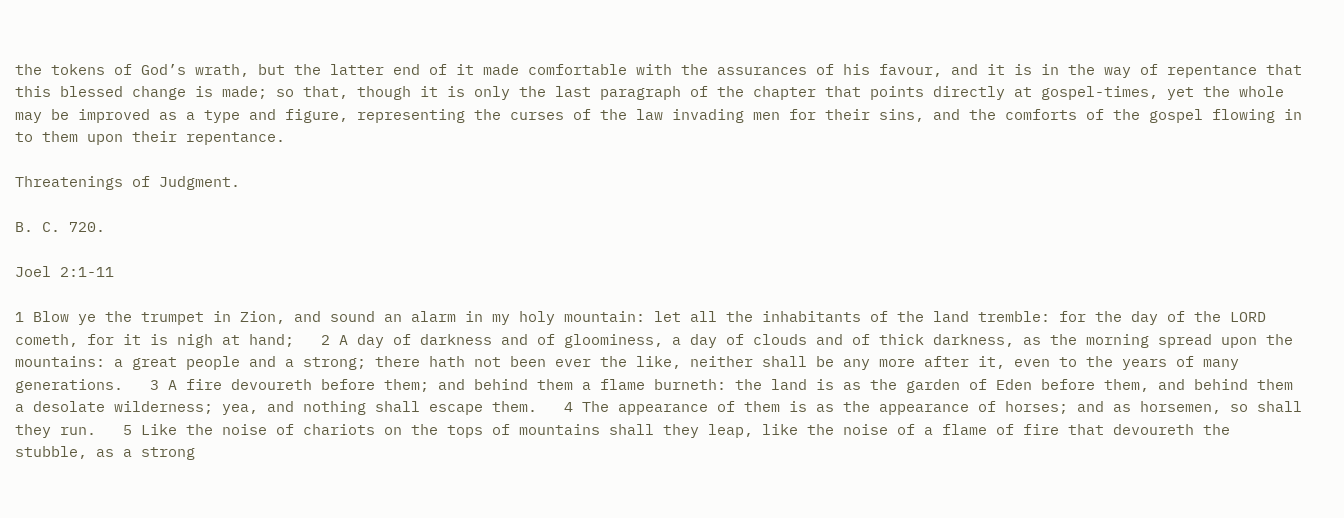the tokens of God’s wrath, but the latter end of it made comfortable with the assurances of his favour, and it is in the way of repentance that this blessed change is made; so that, though it is only the last paragraph of the chapter that points directly at gospel-times, yet the whole may be improved as a type and figure, representing the curses of the law invading men for their sins, and the comforts of the gospel flowing in to them upon their repentance.

Threatenings of Judgment.

B. C. 720.

Joel 2:1-11

1 Blow ye the trumpet in Zion, and sound an alarm in my holy mountain: let all the inhabitants of the land tremble: for the day of the LORD cometh, for it is nigh at hand;   2 A day of darkness and of gloominess, a day of clouds and of thick darkness, as the morning spread upon the mountains: a great people and a strong; there hath not been ever the like, neither shall be any more after it, even to the years of many generations.   3 A fire devoureth before them; and behind them a flame burneth: the land is as the garden of Eden before them, and behind them a desolate wilderness; yea, and nothing shall escape them.   4 The appearance of them is as the appearance of horses; and as horsemen, so shall they run.   5 Like the noise of chariots on the tops of mountains shall they leap, like the noise of a flame of fire that devoureth the stubble, as a strong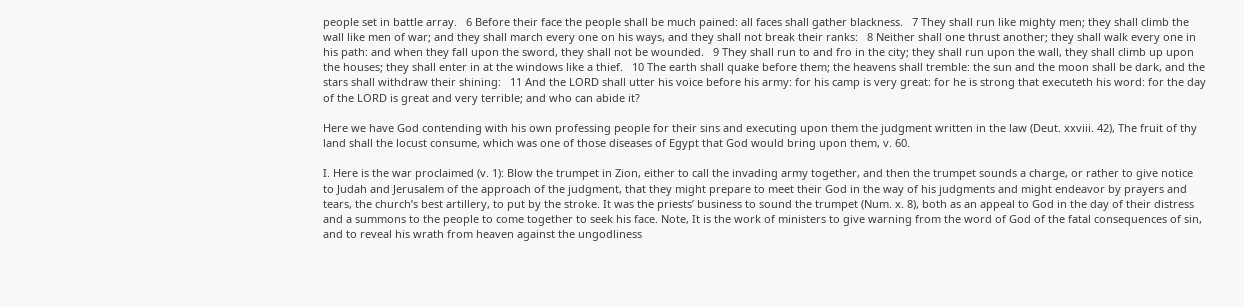people set in battle array.   6 Before their face the people shall be much pained: all faces shall gather blackness.   7 They shall run like mighty men; they shall climb the wall like men of war; and they shall march every one on his ways, and they shall not break their ranks:   8 Neither shall one thrust another; they shall walk every one in his path: and when they fall upon the sword, they shall not be wounded.   9 They shall run to and fro in the city; they shall run upon the wall, they shall climb up upon the houses; they shall enter in at the windows like a thief.   10 The earth shall quake before them; the heavens shall tremble: the sun and the moon shall be dark, and the stars shall withdraw their shining:   11 And the LORD shall utter his voice before his army: for his camp is very great: for he is strong that executeth his word: for the day of the LORD is great and very terrible; and who can abide it?

Here we have God contending with his own professing people for their sins and executing upon them the judgment written in the law (Deut. xxviii. 42), The fruit of thy land shall the locust consume, which was one of those diseases of Egypt that God would bring upon them, v. 60.

I. Here is the war proclaimed (v. 1): Blow the trumpet in Zion, either to call the invading army together, and then the trumpet sounds a charge, or rather to give notice to Judah and Jerusalem of the approach of the judgment, that they might prepare to meet their God in the way of his judgments and might endeavor by prayers and tears, the church’s best artillery, to put by the stroke. It was the priests’ business to sound the trumpet (Num. x. 8), both as an appeal to God in the day of their distress and a summons to the people to come together to seek his face. Note, It is the work of ministers to give warning from the word of God of the fatal consequences of sin, and to reveal his wrath from heaven against the ungodliness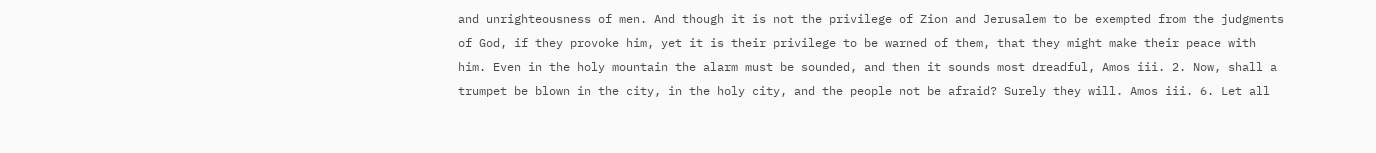and unrighteousness of men. And though it is not the privilege of Zion and Jerusalem to be exempted from the judgments of God, if they provoke him, yet it is their privilege to be warned of them, that they might make their peace with him. Even in the holy mountain the alarm must be sounded, and then it sounds most dreadful, Amos iii. 2. Now, shall a trumpet be blown in the city, in the holy city, and the people not be afraid? Surely they will. Amos iii. 6. Let all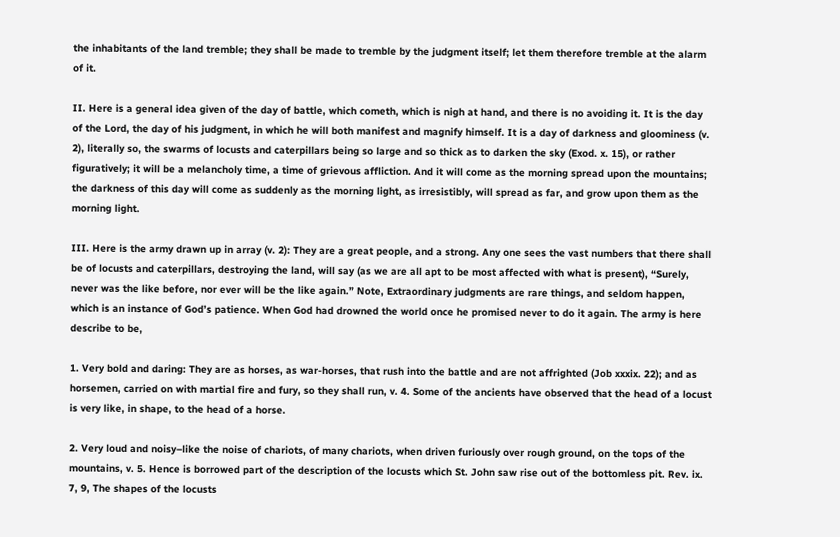the inhabitants of the land tremble; they shall be made to tremble by the judgment itself; let them therefore tremble at the alarm of it.

II. Here is a general idea given of the day of battle, which cometh, which is nigh at hand, and there is no avoiding it. It is the day of the Lord, the day of his judgment, in which he will both manifest and magnify himself. It is a day of darkness and gloominess (v. 2), literally so, the swarms of locusts and caterpillars being so large and so thick as to darken the sky (Exod. x. 15), or rather figuratively; it will be a melancholy time, a time of grievous affliction. And it will come as the morning spread upon the mountains; the darkness of this day will come as suddenly as the morning light, as irresistibly, will spread as far, and grow upon them as the morning light.

III. Here is the army drawn up in array (v. 2): They are a great people, and a strong. Any one sees the vast numbers that there shall be of locusts and caterpillars, destroying the land, will say (as we are all apt to be most affected with what is present), “Surely, never was the like before, nor ever will be the like again.” Note, Extraordinary judgments are rare things, and seldom happen, which is an instance of God’s patience. When God had drowned the world once he promised never to do it again. The army is here describe to be,

1. Very bold and daring: They are as horses, as war-horses, that rush into the battle and are not affrighted (Job xxxix. 22); and as horsemen, carried on with martial fire and fury, so they shall run, v. 4. Some of the ancients have observed that the head of a locust is very like, in shape, to the head of a horse.

2. Very loud and noisy–like the noise of chariots, of many chariots, when driven furiously over rough ground, on the tops of the mountains, v. 5. Hence is borrowed part of the description of the locusts which St. John saw rise out of the bottomless pit. Rev. ix. 7, 9, The shapes of the locusts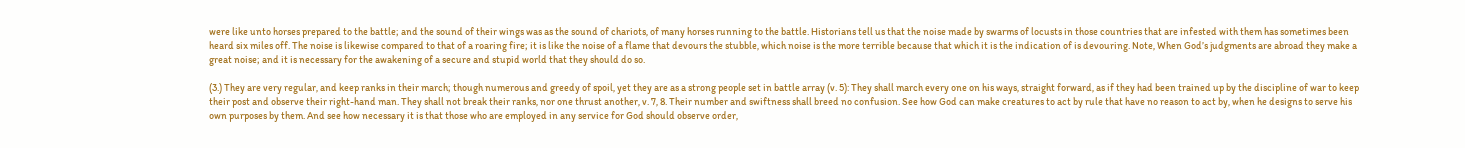were like unto horses prepared to the battle; and the sound of their wings was as the sound of chariots, of many horses running to the battle. Historians tell us that the noise made by swarms of locusts in those countries that are infested with them has sometimes been heard six miles off. The noise is likewise compared to that of a roaring fire; it is like the noise of a flame that devours the stubble, which noise is the more terrible because that which it is the indication of is devouring. Note, When God’s judgments are abroad they make a great noise; and it is necessary for the awakening of a secure and stupid world that they should do so.

(3.) They are very regular, and keep ranks in their march; though numerous and greedy of spoil, yet they are as a strong people set in battle array (v. 5): They shall march every one on his ways, straight forward, as if they had been trained up by the discipline of war to keep their post and observe their right-hand man. They shall not break their ranks, nor one thrust another, v. 7, 8. Their number and swiftness shall breed no confusion. See how God can make creatures to act by rule that have no reason to act by, when he designs to serve his own purposes by them. And see how necessary it is that those who are employed in any service for God should observe order,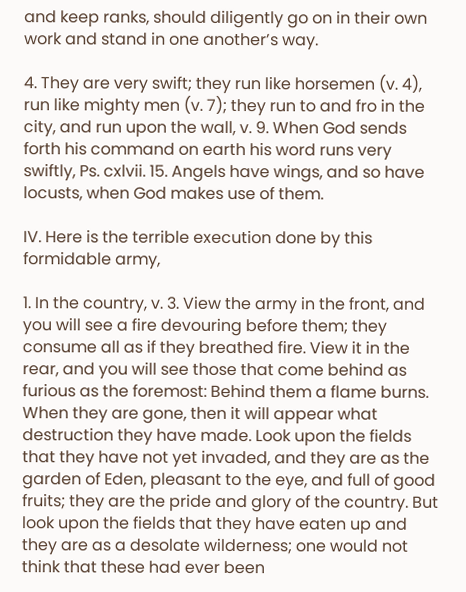and keep ranks, should diligently go on in their own work and stand in one another’s way.

4. They are very swift; they run like horsemen (v. 4), run like mighty men (v. 7); they run to and fro in the city, and run upon the wall, v. 9. When God sends forth his command on earth his word runs very swiftly, Ps. cxlvii. 15. Angels have wings, and so have locusts, when God makes use of them.

IV. Here is the terrible execution done by this formidable army,

1. In the country, v. 3. View the army in the front, and you will see a fire devouring before them; they consume all as if they breathed fire. View it in the rear, and you will see those that come behind as furious as the foremost: Behind them a flame burns. When they are gone, then it will appear what destruction they have made. Look upon the fields that they have not yet invaded, and they are as the garden of Eden, pleasant to the eye, and full of good fruits; they are the pride and glory of the country. But look upon the fields that they have eaten up and they are as a desolate wilderness; one would not think that these had ever been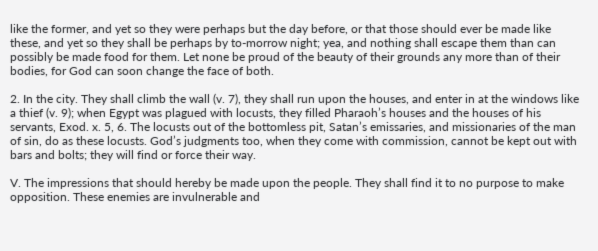like the former, and yet so they were perhaps but the day before, or that those should ever be made like these, and yet so they shall be perhaps by to-morrow night; yea, and nothing shall escape them than can possibly be made food for them. Let none be proud of the beauty of their grounds any more than of their bodies, for God can soon change the face of both.

2. In the city. They shall climb the wall (v. 7), they shall run upon the houses, and enter in at the windows like a thief (v. 9); when Egypt was plagued with locusts, they filled Pharaoh’s houses and the houses of his servants, Exod. x. 5, 6. The locusts out of the bottomless pit, Satan’s emissaries, and missionaries of the man of sin, do as these locusts. God’s judgments too, when they come with commission, cannot be kept out with bars and bolts; they will find or force their way.

V. The impressions that should hereby be made upon the people. They shall find it to no purpose to make opposition. These enemies are invulnerable and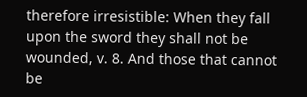therefore irresistible: When they fall upon the sword they shall not be wounded, v. 8. And those that cannot be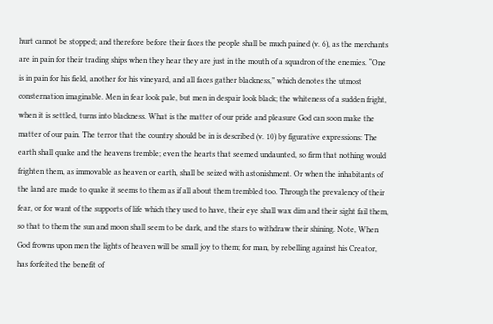hurt cannot be stopped; and therefore before their faces the people shall be much pained (v. 6), as the merchants are in pain for their trading ships when they hear they are just in the mouth of a squadron of the enemies. “One is in pain for his field, another for his vineyard, and all faces gather blackness,” which denotes the utmost consternation imaginable. Men in fear look pale, but men in despair look black; the whiteness of a sudden fright, when it is settled, turns into blackness. What is the matter of our pride and pleasure God can soon make the matter of our pain. The terror that the country should be in is described (v. 10) by figurative expressions: The earth shall quake and the heavens tremble; even the hearts that seemed undaunted, so firm that nothing would frighten them, as immovable as heaven or earth, shall be seized with astonishment. Or when the inhabitants of the land are made to quake it seems to them as if all about them trembled too. Through the prevalency of their fear, or for want of the supports of life which they used to have, their eye shall wax dim and their sight fail them, so that to them the sun and moon shall seem to be dark, and the stars to withdraw their shining. Note, When God frowns upon men the lights of heaven will be small joy to them; for man, by rebelling against his Creator, has forfeited the benefit of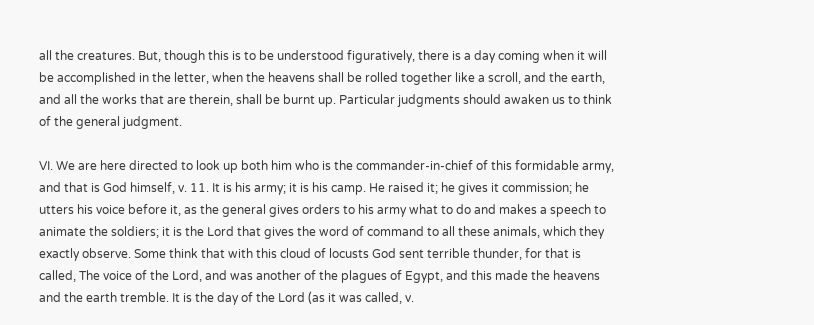all the creatures. But, though this is to be understood figuratively, there is a day coming when it will be accomplished in the letter, when the heavens shall be rolled together like a scroll, and the earth, and all the works that are therein, shall be burnt up. Particular judgments should awaken us to think of the general judgment.

VI. We are here directed to look up both him who is the commander-in-chief of this formidable army, and that is God himself, v. 11. It is his army; it is his camp. He raised it; he gives it commission; he utters his voice before it, as the general gives orders to his army what to do and makes a speech to animate the soldiers; it is the Lord that gives the word of command to all these animals, which they exactly observe. Some think that with this cloud of locusts God sent terrible thunder, for that is called, The voice of the Lord, and was another of the plagues of Egypt, and this made the heavens and the earth tremble. It is the day of the Lord (as it was called, v.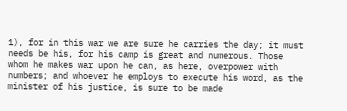1), for in this war we are sure he carries the day; it must needs be his, for his camp is great and numerous. Those whom he makes war upon he can, as here, overpower with numbers; and whoever he employs to execute his word, as the minister of his justice, is sure to be made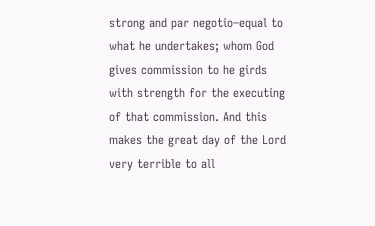strong and par negotio–equal to what he undertakes; whom God gives commission to he girds with strength for the executing of that commission. And this makes the great day of the Lord very terrible to all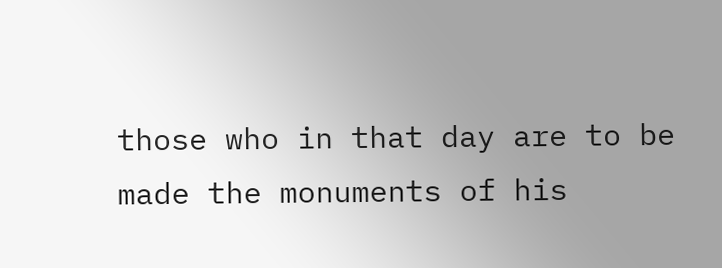those who in that day are to be made the monuments of his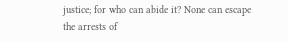justice; for who can abide it? None can escape the arrests of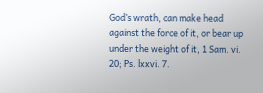God’s wrath, can make head against the force of it, or bear up under the weight of it, 1 Sam. vi. 20; Ps. lxxvi. 7.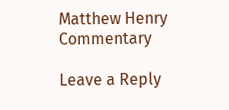Matthew Henry Commentary

Leave a Reply